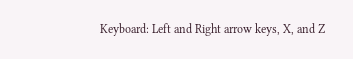Keyboard: Left and Right arrow keys, X, and Z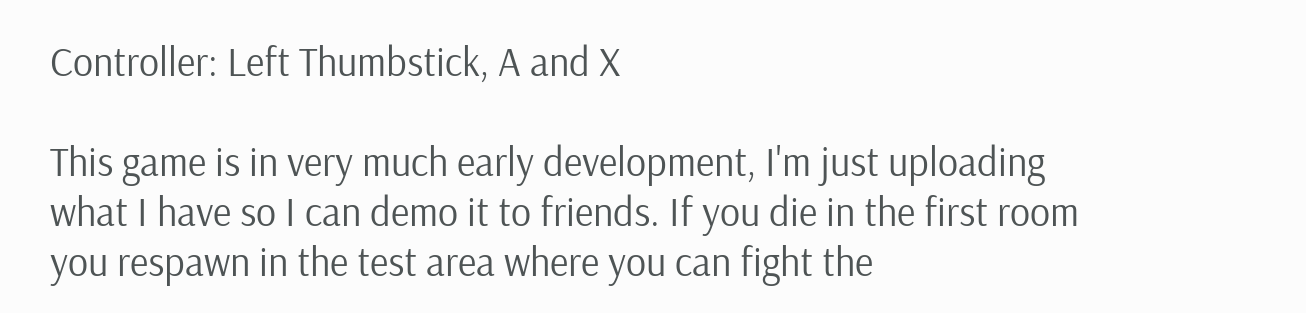Controller: Left Thumbstick, A and X

This game is in very much early development, I'm just uploading what I have so I can demo it to friends. If you die in the first room you respawn in the test area where you can fight the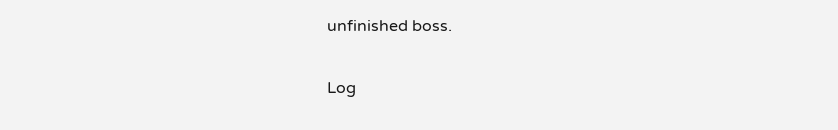unfinished boss.


Log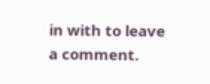in with to leave a comment.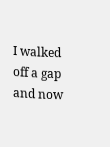I walked off a gap and now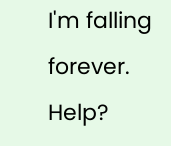I'm falling forever. Help?